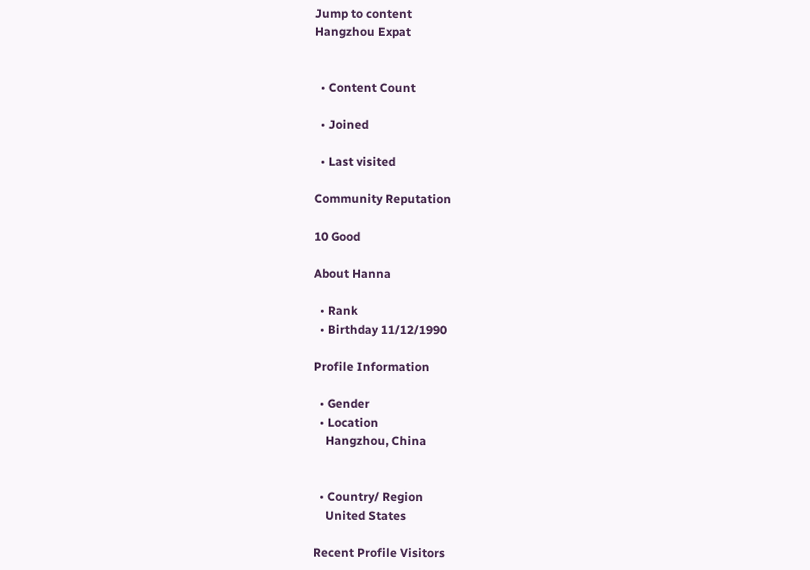Jump to content
Hangzhou Expat


  • Content Count

  • Joined

  • Last visited

Community Reputation

10 Good

About Hanna

  • Rank
  • Birthday 11/12/1990

Profile Information

  • Gender
  • Location
    Hangzhou, China


  • Country/ Region
    United States

Recent Profile Visitors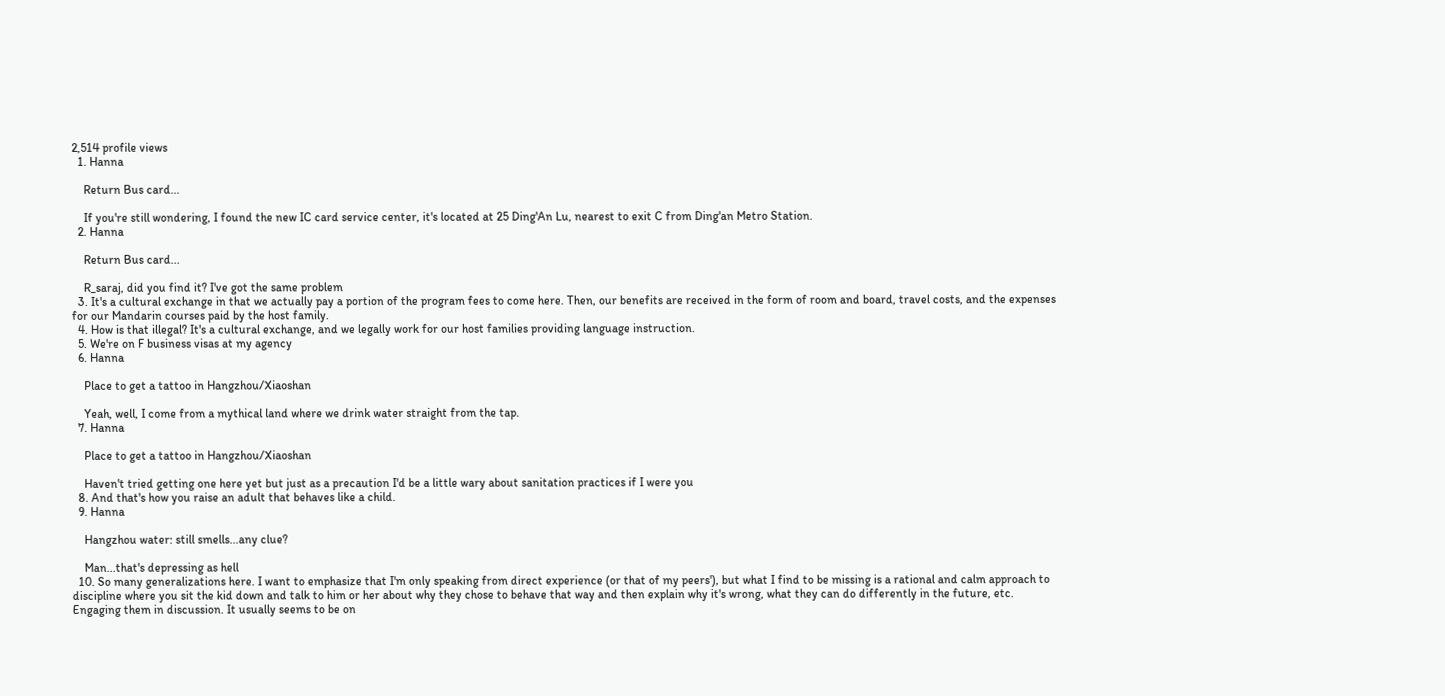2,514 profile views
  1. Hanna

    Return Bus card...

    If you're still wondering, I found the new IC card service center, it's located at 25 Ding'An Lu, nearest to exit C from Ding'an Metro Station.
  2. Hanna

    Return Bus card...

    R_saraj, did you find it? I've got the same problem
  3. It's a cultural exchange in that we actually pay a portion of the program fees to come here. Then, our benefits are received in the form of room and board, travel costs, and the expenses for our Mandarin courses paid by the host family.
  4. How is that illegal? It's a cultural exchange, and we legally work for our host families providing language instruction.
  5. We're on F business visas at my agency
  6. Hanna

    Place to get a tattoo in Hangzhou/Xiaoshan

    Yeah, well, I come from a mythical land where we drink water straight from the tap.
  7. Hanna

    Place to get a tattoo in Hangzhou/Xiaoshan

    Haven't tried getting one here yet but just as a precaution I'd be a little wary about sanitation practices if I were you
  8. And that's how you raise an adult that behaves like a child.
  9. Hanna

    Hangzhou water: still smells...any clue?

    Man...that's depressing as hell
  10. So many generalizations here. I want to emphasize that I'm only speaking from direct experience (or that of my peers'), but what I find to be missing is a rational and calm approach to discipline where you sit the kid down and talk to him or her about why they chose to behave that way and then explain why it's wrong, what they can do differently in the future, etc. Engaging them in discussion. It usually seems to be on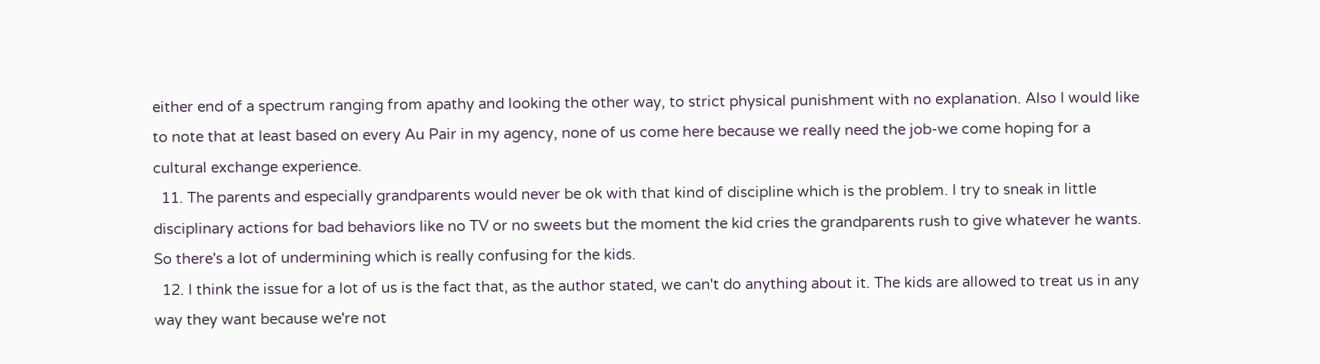either end of a spectrum ranging from apathy and looking the other way, to strict physical punishment with no explanation. Also I would like to note that at least based on every Au Pair in my agency, none of us come here because we really need the job-we come hoping for a cultural exchange experience.
  11. The parents and especially grandparents would never be ok with that kind of discipline which is the problem. I try to sneak in little disciplinary actions for bad behaviors like no TV or no sweets but the moment the kid cries the grandparents rush to give whatever he wants. So there's a lot of undermining which is really confusing for the kids.
  12. I think the issue for a lot of us is the fact that, as the author stated, we can't do anything about it. The kids are allowed to treat us in any way they want because we're not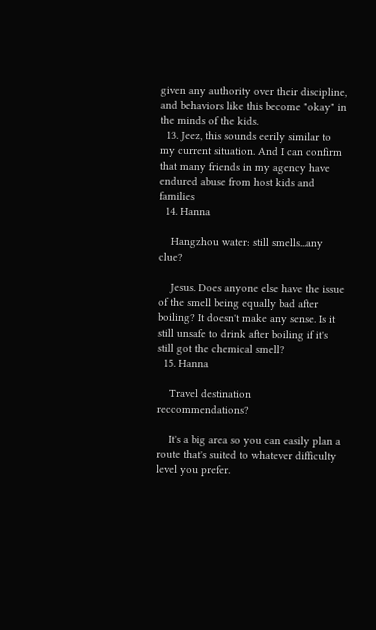given any authority over their discipline, and behaviors like this become "okay" in the minds of the kids.
  13. Jeez, this sounds eerily similar to my current situation. And I can confirm that many friends in my agency have endured abuse from host kids and families
  14. Hanna

    Hangzhou water: still smells...any clue?

    Jesus. Does anyone else have the issue of the smell being equally bad after boiling? It doesn't make any sense. Is it still unsafe to drink after boiling if it's still got the chemical smell?
  15. Hanna

    Travel destination reccommendations?

    It's a big area so you can easily plan a route that's suited to whatever difficulty level you prefer.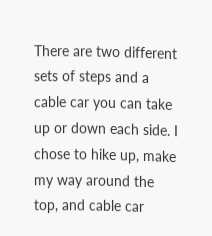There are two different sets of steps and a cable car you can take up or down each side. I chose to hike up, make my way around the top, and cable car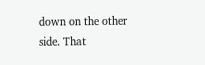down on the other side. That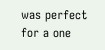was perfect for a one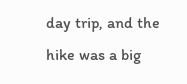day trip, and the hike was a big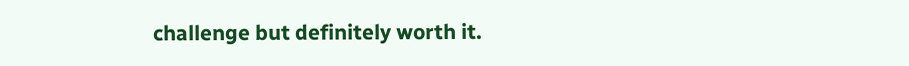challenge but definitely worth it.